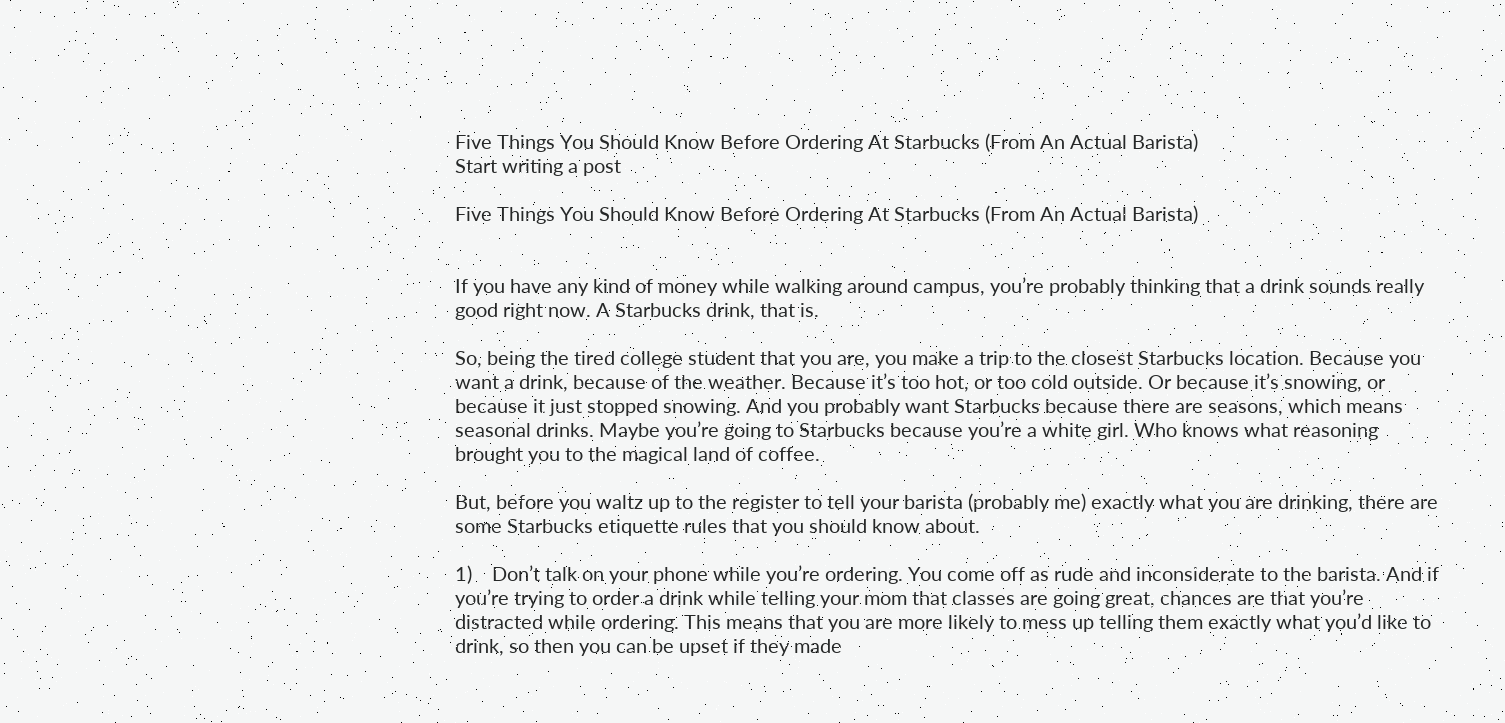Five Things You Should Know Before Ordering At Starbucks (From An Actual Barista)
Start writing a post

Five Things You Should Know Before Ordering At Starbucks (From An Actual Barista)


If you have any kind of money while walking around campus, you’re probably thinking that a drink sounds really good right now. A Starbucks drink, that is.

So, being the tired college student that you are, you make a trip to the closest Starbucks location. Because you want a drink, because of the weather. Because it’s too hot, or too cold outside. Or because it’s snowing, or because it just stopped snowing. And you probably want Starbucks because there are seasons, which means seasonal drinks. Maybe you’re going to Starbucks because you’re a white girl. Who knows what reasoning brought you to the magical land of coffee.

But, before you waltz up to the register to tell your barista (probably me) exactly what you are drinking, there are some Starbucks etiquette rules that you should know about.

1)    Don’t talk on your phone while you’re ordering. You come off as rude and inconsiderate to the barista. And if you’re trying to order a drink while telling your mom that classes are going great, chances are that you’re distracted while ordering. This means that you are more likely to mess up telling them exactly what you’d like to drink, so then you can be upset if they made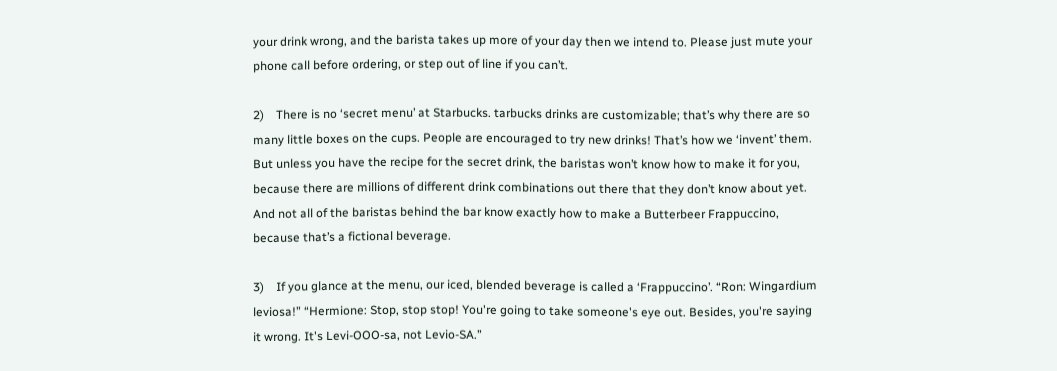your drink wrong, and the barista takes up more of your day then we intend to. Please just mute your phone call before ordering, or step out of line if you can’t.

2)    There is no ‘secret menu’ at Starbucks. tarbucks drinks are customizable; that’s why there are so many little boxes on the cups. People are encouraged to try new drinks! That’s how we ‘invent’ them. But unless you have the recipe for the secret drink, the baristas won’t know how to make it for you, because there are millions of different drink combinations out there that they don’t know about yet. And not all of the baristas behind the bar know exactly how to make a Butterbeer Frappuccino, because that’s a fictional beverage.

3)    If you glance at the menu, our iced, blended beverage is called a ‘Frappuccino’. “Ron: Wingardium leviosa!” “Hermione: Stop, stop stop! You're going to take someone's eye out. Besides, you're saying it wrong. It's Levi-OOO-sa, not Levio-SA.”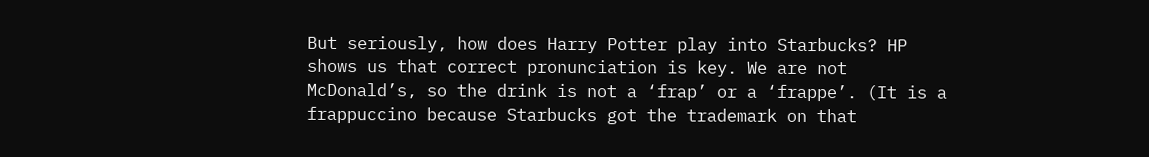But seriously, how does Harry Potter play into Starbucks? HP shows us that correct pronunciation is key. We are not McDonald’s, so the drink is not a ‘frap’ or a ‘frappe’. (It is a frappuccino because Starbucks got the trademark on that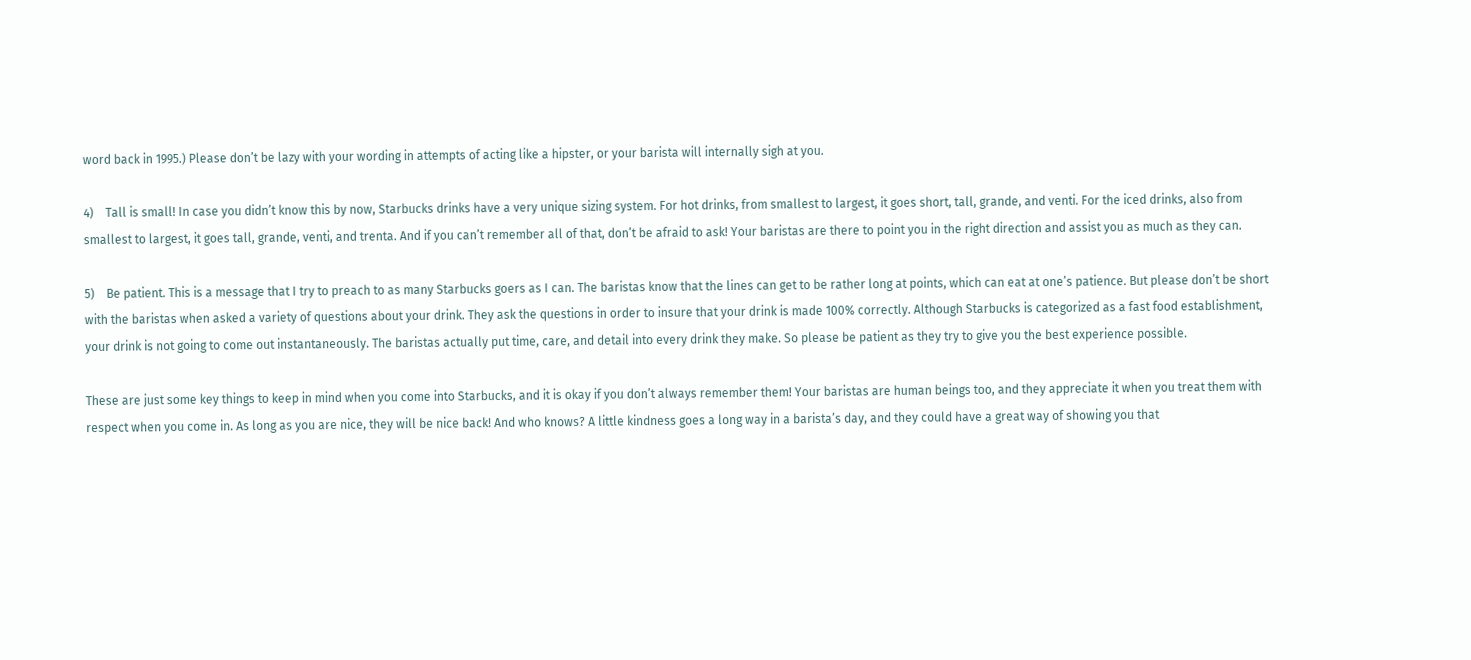word back in 1995.) Please don’t be lazy with your wording in attempts of acting like a hipster, or your barista will internally sigh at you.

4)    Tall is small! In case you didn’t know this by now, Starbucks drinks have a very unique sizing system. For hot drinks, from smallest to largest, it goes short, tall, grande, and venti. For the iced drinks, also from smallest to largest, it goes tall, grande, venti, and trenta. And if you can’t remember all of that, don’t be afraid to ask! Your baristas are there to point you in the right direction and assist you as much as they can.

5)    Be patient. This is a message that I try to preach to as many Starbucks goers as I can. The baristas know that the lines can get to be rather long at points, which can eat at one’s patience. But please don’t be short with the baristas when asked a variety of questions about your drink. They ask the questions in order to insure that your drink is made 100% correctly. Although Starbucks is categorized as a fast food establishment, your drink is not going to come out instantaneously. The baristas actually put time, care, and detail into every drink they make. So please be patient as they try to give you the best experience possible.

These are just some key things to keep in mind when you come into Starbucks, and it is okay if you don’t always remember them! Your baristas are human beings too, and they appreciate it when you treat them with respect when you come in. As long as you are nice, they will be nice back! And who knows? A little kindness goes a long way in a barista’s day, and they could have a great way of showing you that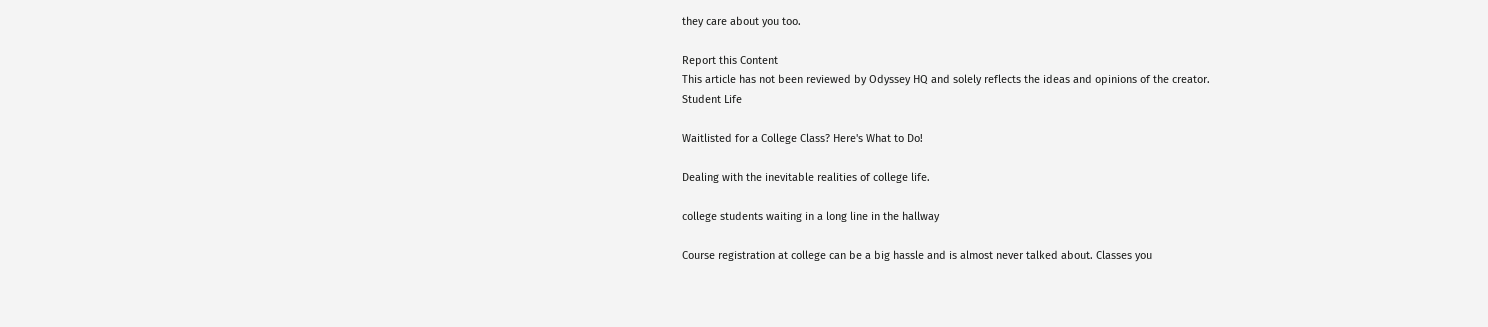they care about you too.

Report this Content
This article has not been reviewed by Odyssey HQ and solely reflects the ideas and opinions of the creator.
Student Life

Waitlisted for a College Class? Here's What to Do!

Dealing with the inevitable realities of college life.

college students waiting in a long line in the hallway

Course registration at college can be a big hassle and is almost never talked about. Classes you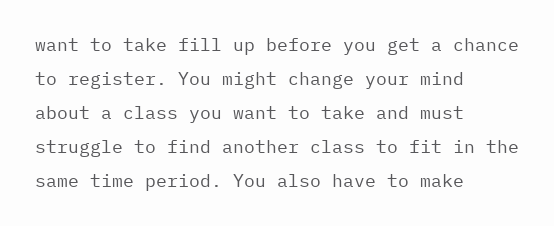want to take fill up before you get a chance to register. You might change your mind about a class you want to take and must struggle to find another class to fit in the same time period. You also have to make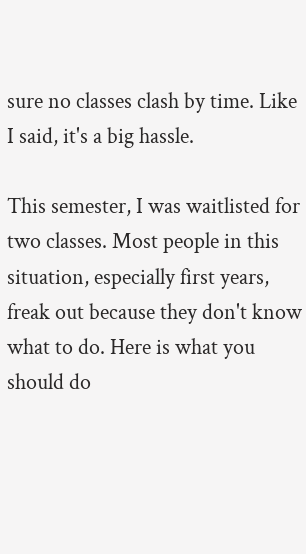sure no classes clash by time. Like I said, it's a big hassle.

This semester, I was waitlisted for two classes. Most people in this situation, especially first years, freak out because they don't know what to do. Here is what you should do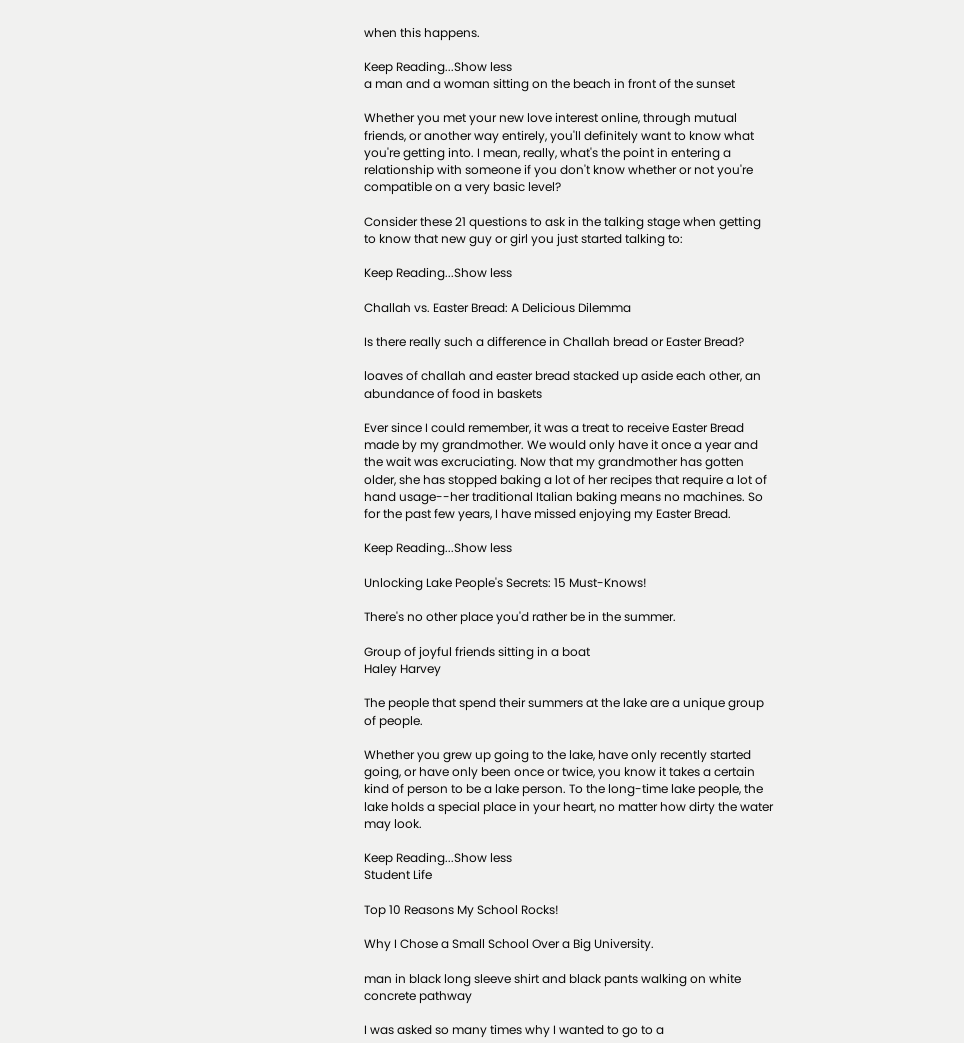when this happens.

Keep Reading...Show less
a man and a woman sitting on the beach in front of the sunset

Whether you met your new love interest online, through mutual friends, or another way entirely, you'll definitely want to know what you're getting into. I mean, really, what's the point in entering a relationship with someone if you don't know whether or not you're compatible on a very basic level?

Consider these 21 questions to ask in the talking stage when getting to know that new guy or girl you just started talking to:

Keep Reading...Show less

Challah vs. Easter Bread: A Delicious Dilemma

Is there really such a difference in Challah bread or Easter Bread?

loaves of challah and easter bread stacked up aside each other, an abundance of food in baskets

Ever since I could remember, it was a treat to receive Easter Bread made by my grandmother. We would only have it once a year and the wait was excruciating. Now that my grandmother has gotten older, she has stopped baking a lot of her recipes that require a lot of hand usage--her traditional Italian baking means no machines. So for the past few years, I have missed enjoying my Easter Bread.

Keep Reading...Show less

Unlocking Lake People's Secrets: 15 Must-Knows!

There's no other place you'd rather be in the summer.

Group of joyful friends sitting in a boat
Haley Harvey

The people that spend their summers at the lake are a unique group of people.

Whether you grew up going to the lake, have only recently started going, or have only been once or twice, you know it takes a certain kind of person to be a lake person. To the long-time lake people, the lake holds a special place in your heart, no matter how dirty the water may look.

Keep Reading...Show less
Student Life

Top 10 Reasons My School Rocks!

Why I Chose a Small School Over a Big University.

man in black long sleeve shirt and black pants walking on white concrete pathway

I was asked so many times why I wanted to go to a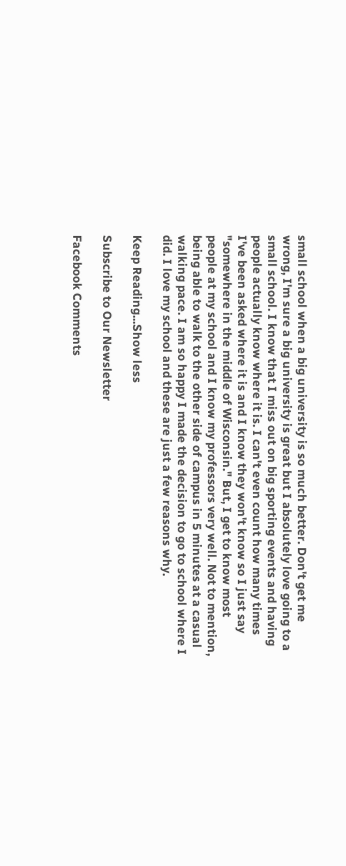small school when a big university is so much better. Don't get me wrong, I'm sure a big university is great but I absolutely love going to a small school. I know that I miss out on big sporting events and having people actually know where it is. I can't even count how many times I've been asked where it is and I know they won't know so I just say "somewhere in the middle of Wisconsin." But, I get to know most people at my school and I know my professors very well. Not to mention, being able to walk to the other side of campus in 5 minutes at a casual walking pace. I am so happy I made the decision to go to school where I did. I love my school and these are just a few reasons why.

Keep Reading...Show less

Subscribe to Our Newsletter

Facebook Comments